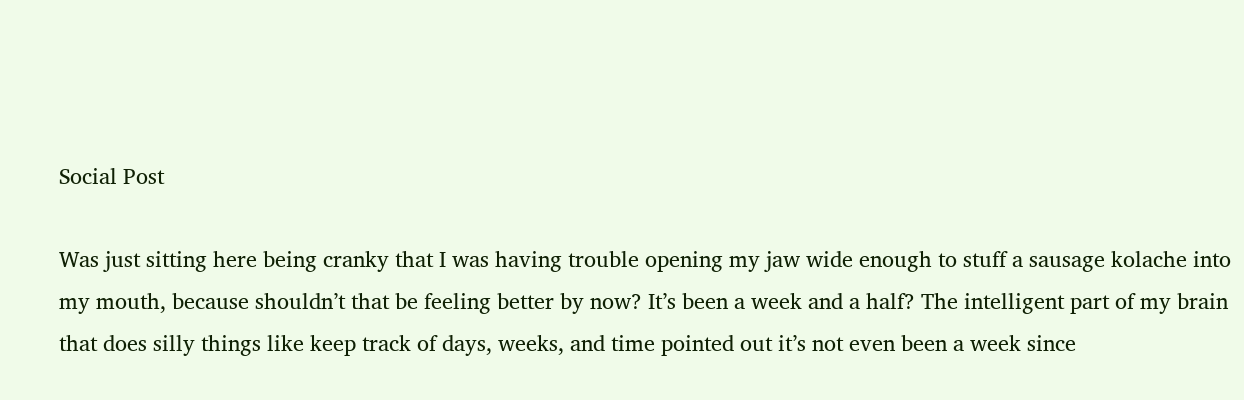Social Post

Was just sitting here being cranky that I was having trouble opening my jaw wide enough to stuff a sausage kolache into my mouth, because shouldn’t that be feeling better by now? It’s been a week and a half? The intelligent part of my brain that does silly things like keep track of days, weeks, and time pointed out it’s not even been a week since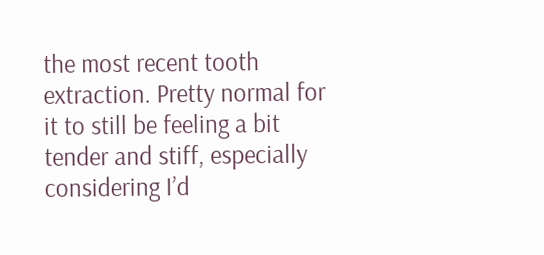the most recent tooth extraction. Pretty normal for it to still be feeling a bit tender and stiff, especially considering I’d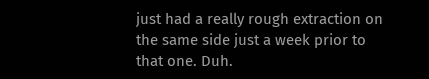just had a really rough extraction on the same side just a week prior to that one. Duh.